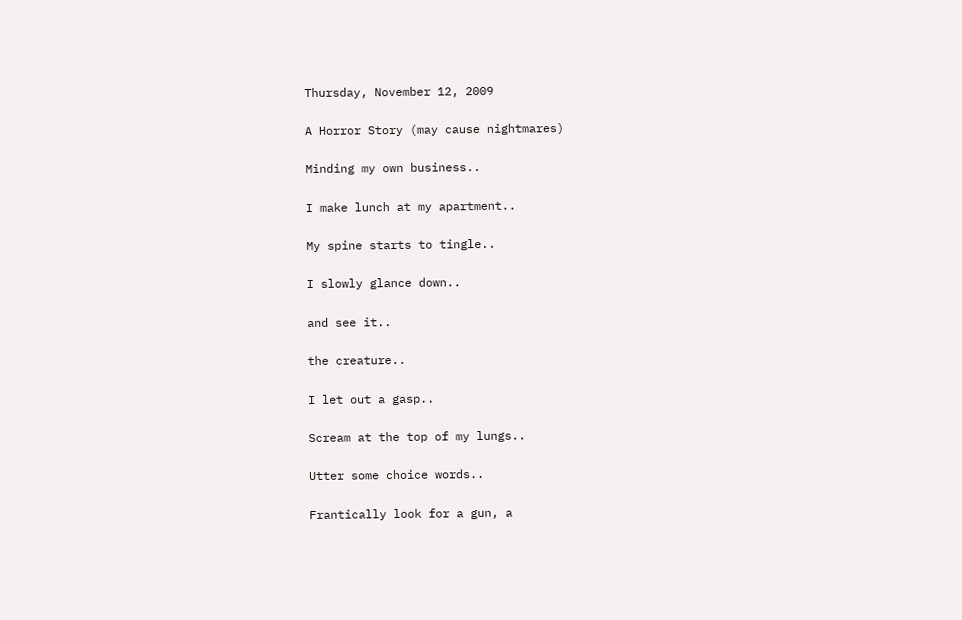Thursday, November 12, 2009

A Horror Story (may cause nightmares)

Minding my own business..

I make lunch at my apartment..

My spine starts to tingle..

I slowly glance down..

and see it..

the creature..

I let out a gasp..

Scream at the top of my lungs..

Utter some choice words..

Frantically look for a gun, a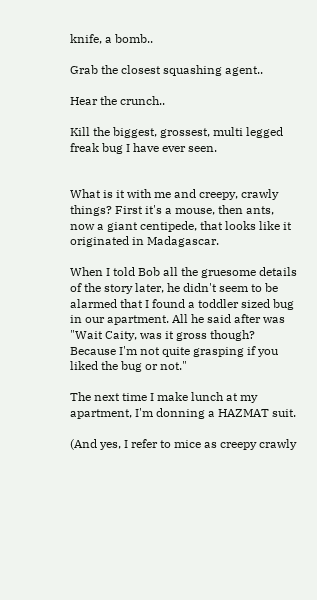knife, a bomb..

Grab the closest squashing agent..

Hear the crunch..

Kill the biggest, grossest, multi legged freak bug I have ever seen.


What is it with me and creepy, crawly things? First it's a mouse, then ants, now a giant centipede, that looks like it originated in Madagascar.

When I told Bob all the gruesome details of the story later, he didn't seem to be alarmed that I found a toddler sized bug in our apartment. All he said after was "Wait Caity, was it gross though? Because I'm not quite grasping if you liked the bug or not."

The next time I make lunch at my apartment, I'm donning a HAZMAT suit.

(And yes, I refer to mice as creepy crawly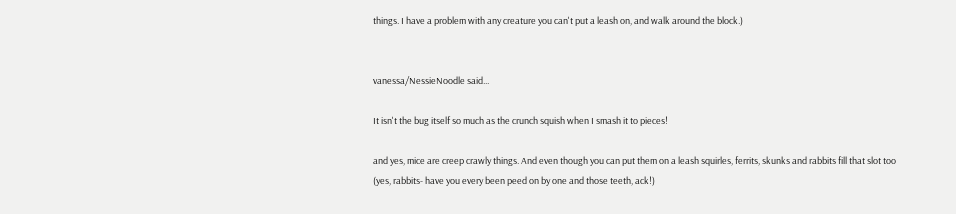things. I have a problem with any creature you can't put a leash on, and walk around the block.)


vanessa/NessieNoodle said...

It isn't the bug itself so much as the crunch squish when I smash it to pieces!

and yes, mice are creep crawly things. And even though you can put them on a leash squirles, ferrits, skunks and rabbits fill that slot too
(yes, rabbits- have you every been peed on by one and those teeth, ack!)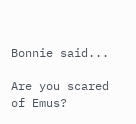Bonnie said...

Are you scared of Emus?